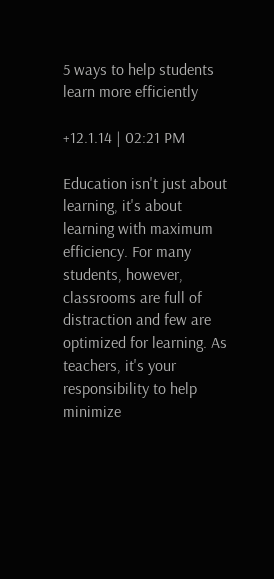5 ways to help students learn more efficiently

+12.1.14 | 02:21 PM

Education isn't just about learning, it's about learning with maximum efficiency. For many students, however, classrooms are full of distraction and few are optimized for learning. As teachers, it's your responsibility to help minimize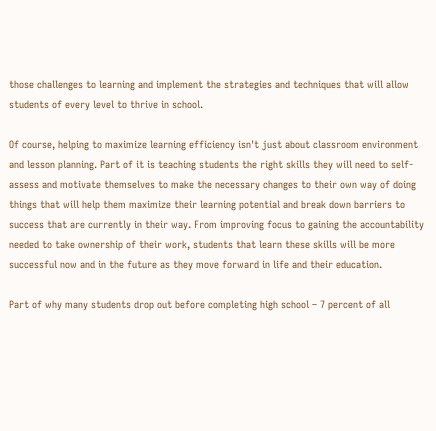those challenges to learning and implement the strategies and techniques that will allow students of every level to thrive in school.

Of course, helping to maximize learning efficiency isn't just about classroom environment and lesson planning. Part of it is teaching students the right skills they will need to self-assess and motivate themselves to make the necessary changes to their own way of doing things that will help them maximize their learning potential and break down barriers to success that are currently in their way. From improving focus to gaining the accountability needed to take ownership of their work, students that learn these skills will be more successful now and in the future as they move forward in life and their education.

Part of why many students drop out before completing high school – 7 percent of all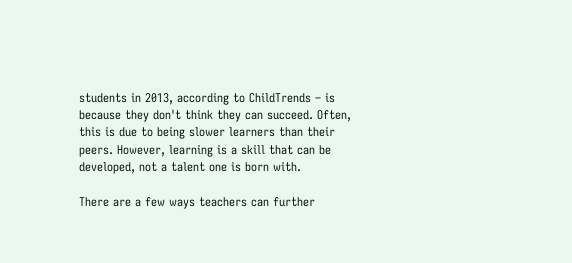students in 2013, according to ChildTrends – is because they don't think they can succeed. Often, this is due to being slower learners than their peers. However, learning is a skill that can be developed, not a talent one is born with.

There are a few ways teachers can further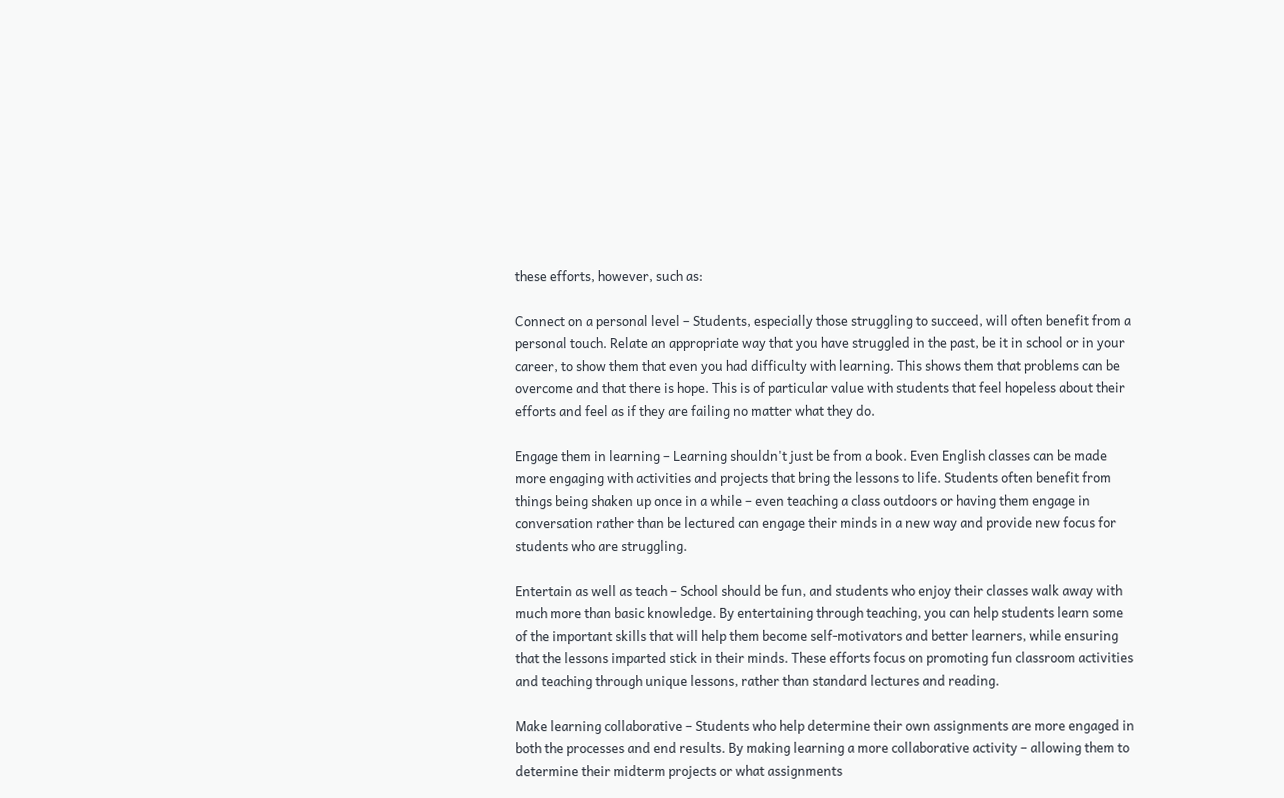these efforts, however, such as:

Connect on a personal level – Students, especially those struggling to succeed, will often benefit from a personal touch. Relate an appropriate way that you have struggled in the past, be it in school or in your career, to show them that even you had difficulty with learning. This shows them that problems can be overcome and that there is hope. This is of particular value with students that feel hopeless about their efforts and feel as if they are failing no matter what they do.

Engage them in learning – Learning shouldn't just be from a book. Even English classes can be made more engaging with activities and projects that bring the lessons to life. Students often benefit from things being shaken up once in a while – even teaching a class outdoors or having them engage in conversation rather than be lectured can engage their minds in a new way and provide new focus for students who are struggling.

Entertain as well as teach – School should be fun, and students who enjoy their classes walk away with much more than basic knowledge. By entertaining through teaching, you can help students learn some of the important skills that will help them become self-motivators and better learners, while ensuring that the lessons imparted stick in their minds. These efforts focus on promoting fun classroom activities and teaching through unique lessons, rather than standard lectures and reading.

Make learning collaborative – Students who help determine their own assignments are more engaged in both the processes and end results. By making learning a more collaborative activity – allowing them to determine their midterm projects or what assignments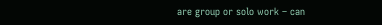are group or solo work – can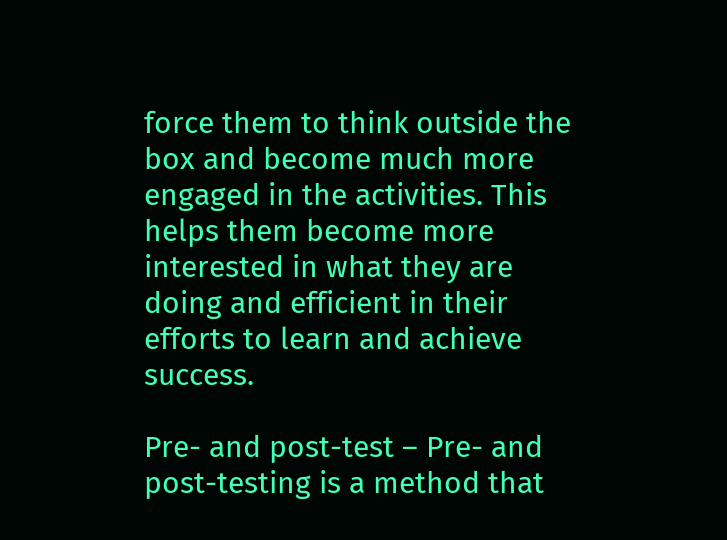force them to think outside the box and become much more engaged in the activities. This helps them become more interested in what they are doing and efficient in their efforts to learn and achieve success.

Pre- and post-test – Pre- and post-testing is a method that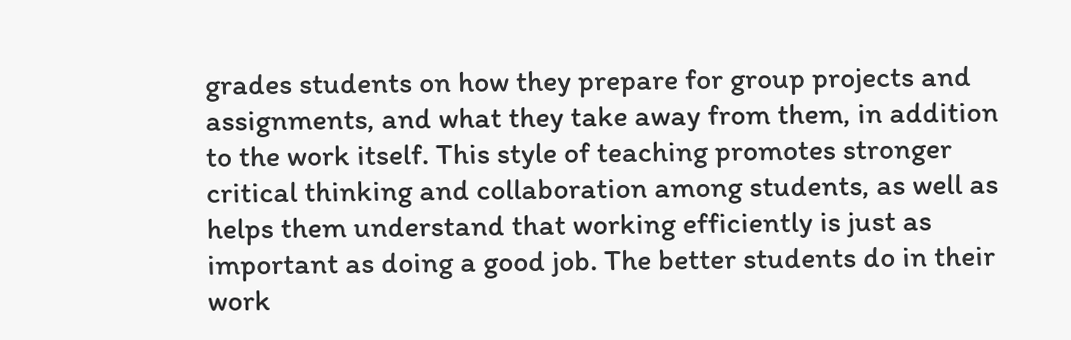grades students on how they prepare for group projects and assignments, and what they take away from them, in addition to the work itself. This style of teaching promotes stronger critical thinking and collaboration among students, as well as helps them understand that working efficiently is just as important as doing a good job. The better students do in their work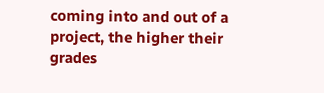coming into and out of a project, the higher their grades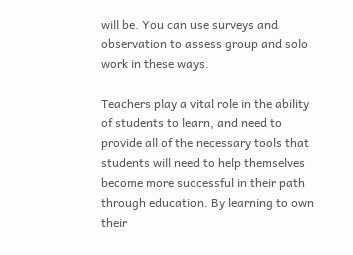will be. You can use surveys and observation to assess group and solo work in these ways.

Teachers play a vital role in the ability of students to learn, and need to provide all of the necessary tools that students will need to help themselves become more successful in their path through education. By learning to own their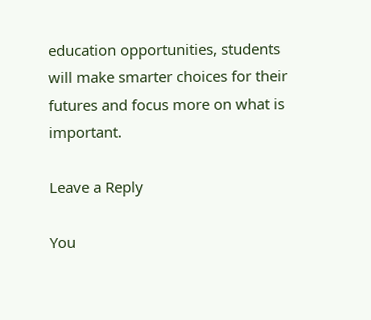education opportunities, students will make smarter choices for their futures and focus more on what is important.

Leave a Reply

You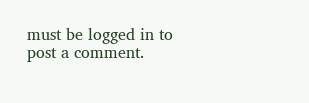must be logged in to post a comment.